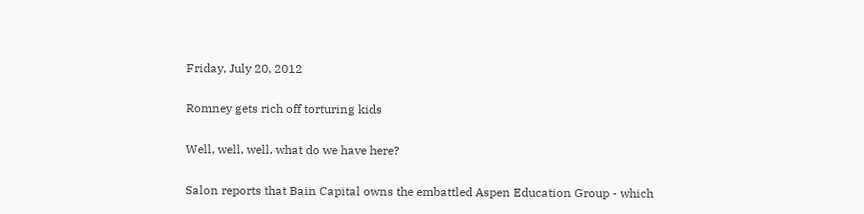Friday, July 20, 2012

Romney gets rich off torturing kids

Well, well, well, what do we have here?

Salon reports that Bain Capital owns the embattled Aspen Education Group - which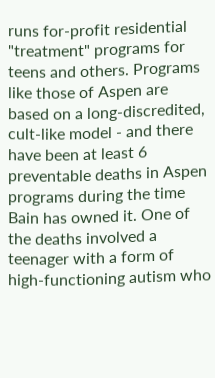runs for-profit residential "treatment" programs for teens and others. Programs like those of Aspen are based on a long-discredited, cult-like model - and there have been at least 6 preventable deaths in Aspen programs during the time Bain has owned it. One of the deaths involved a teenager with a form of high-functioning autism who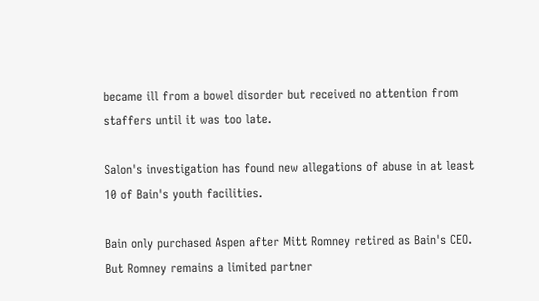became ill from a bowel disorder but received no attention from staffers until it was too late.

Salon's investigation has found new allegations of abuse in at least 10 of Bain's youth facilities.

Bain only purchased Aspen after Mitt Romney retired as Bain's CEO. But Romney remains a limited partner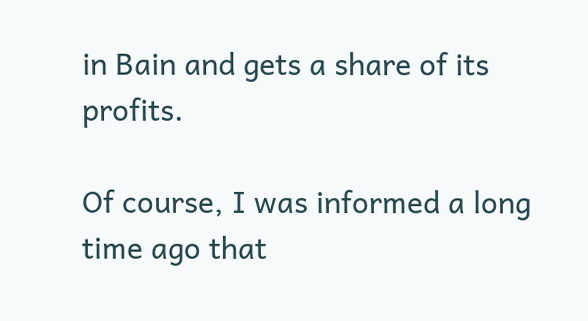in Bain and gets a share of its profits.

Of course, I was informed a long time ago that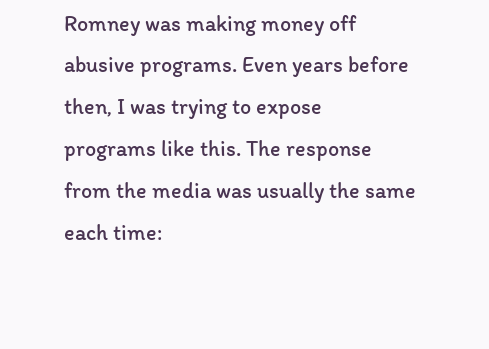Romney was making money off abusive programs. Even years before then, I was trying to expose programs like this. The response from the media was usually the same each time: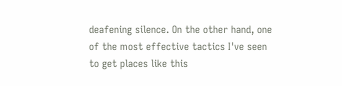deafening silence. On the other hand, one of the most effective tactics I've seen to get places like this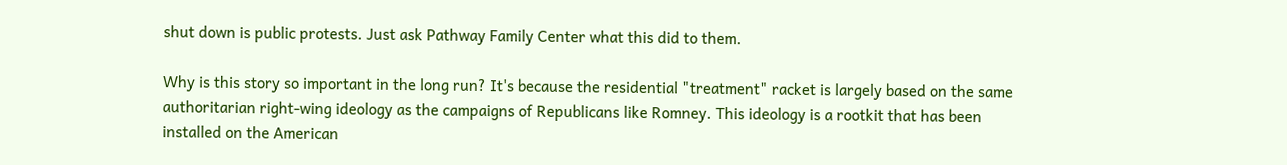shut down is public protests. Just ask Pathway Family Center what this did to them.

Why is this story so important in the long run? It's because the residential "treatment" racket is largely based on the same authoritarian right-wing ideology as the campaigns of Republicans like Romney. This ideology is a rootkit that has been installed on the American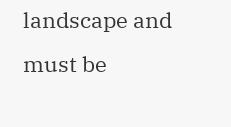landscape and must be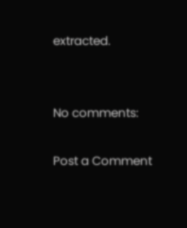extracted.


No comments:

Post a Comment